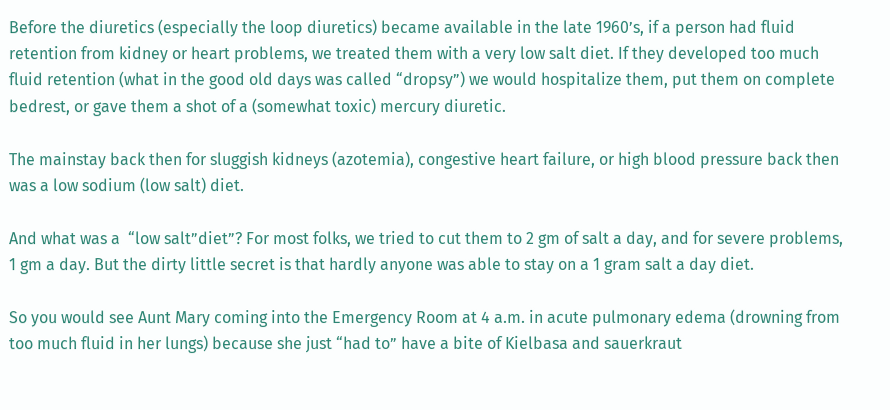Before the diuretics (especially the loop diuretics) became available in the late 1960’s, if a person had fluid retention from kidney or heart problems, we treated them with a very low salt diet. If they developed too much fluid retention (what in the good old days was called “dropsy”) we would hospitalize them, put them on complete bedrest, or gave them a shot of a (somewhat toxic) mercury diuretic.

The mainstay back then for sluggish kidneys (azotemia), congestive heart failure, or high blood pressure back then was a low sodium (low salt) diet.

And what was a  “low salt”diet”? For most folks, we tried to cut them to 2 gm of salt a day, and for severe problems, 1 gm a day. But the dirty little secret is that hardly anyone was able to stay on a 1 gram salt a day diet.

So you would see Aunt Mary coming into the Emergency Room at 4 a.m. in acute pulmonary edema (drowning from too much fluid in her lungs) because she just “had to” have a bite of Kielbasa and sauerkraut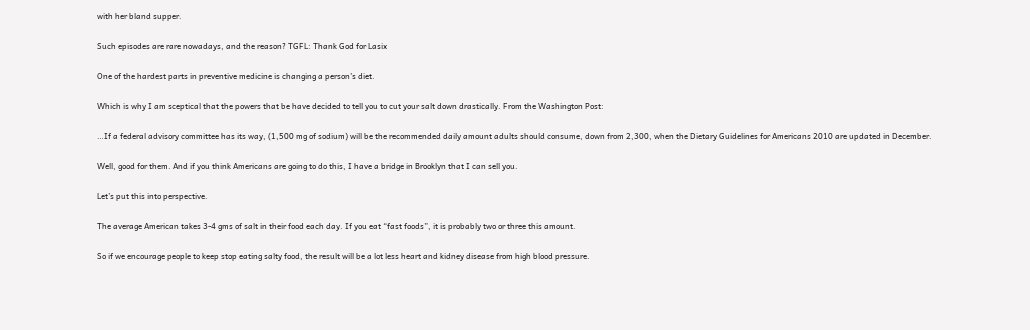with her bland supper.

Such episodes are rare nowadays, and the reason? TGFL: Thank God for Lasix

One of the hardest parts in preventive medicine is changing a person’s diet.

Which is why I am sceptical that the powers that be have decided to tell you to cut your salt down drastically. From the Washington Post:

…If a federal advisory committee has its way, (1,500 mg of sodium) will be the recommended daily amount adults should consume, down from 2,300, when the Dietary Guidelines for Americans 2010 are updated in December.

Well, good for them. And if you think Americans are going to do this, I have a bridge in Brooklyn that I can sell you.

Let’s put this into perspective.

The average American takes 3-4 gms of salt in their food each day. If you eat “fast foods”, it is probably two or three this amount.

So if we encourage people to keep stop eating salty food, the result will be a lot less heart and kidney disease from high blood pressure.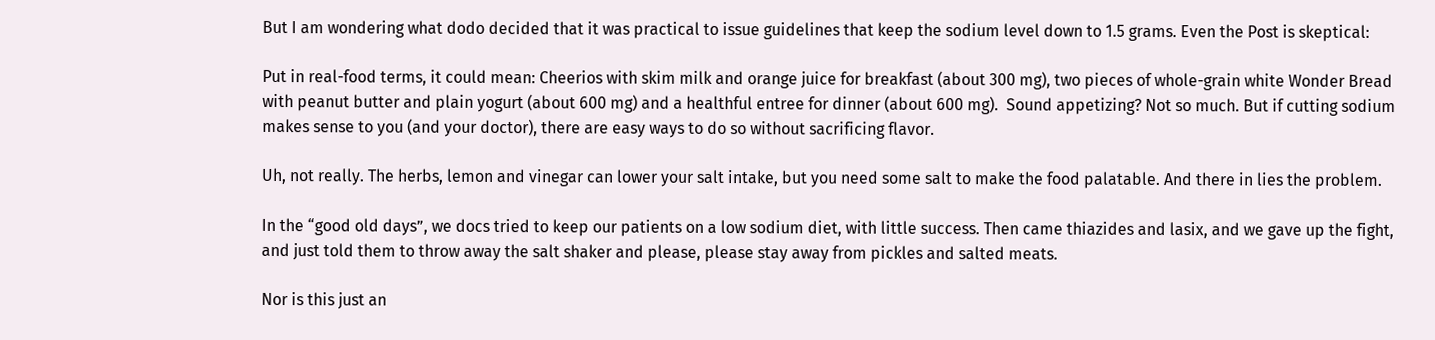But I am wondering what dodo decided that it was practical to issue guidelines that keep the sodium level down to 1.5 grams. Even the Post is skeptical:

Put in real-food terms, it could mean: Cheerios with skim milk and orange juice for breakfast (about 300 mg), two pieces of whole-grain white Wonder Bread with peanut butter and plain yogurt (about 600 mg) and a healthful entree for dinner (about 600 mg).  Sound appetizing? Not so much. But if cutting sodium makes sense to you (and your doctor), there are easy ways to do so without sacrificing flavor.

Uh, not really. The herbs, lemon and vinegar can lower your salt intake, but you need some salt to make the food palatable. And there in lies the problem.

In the “good old days”, we docs tried to keep our patients on a low sodium diet, with little success. Then came thiazides and lasix, and we gave up the fight, and just told them to throw away the salt shaker and please, please stay away from pickles and salted meats.

Nor is this just an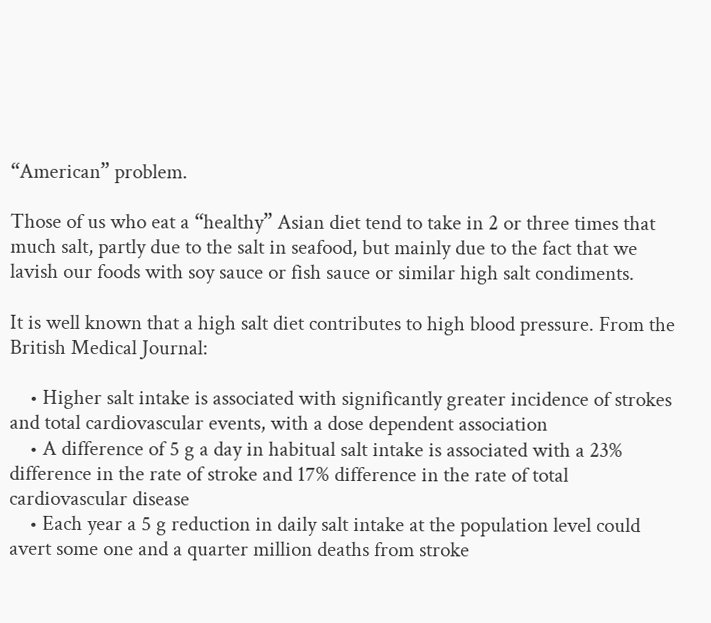“American” problem.

Those of us who eat a “healthy” Asian diet tend to take in 2 or three times that much salt, partly due to the salt in seafood, but mainly due to the fact that we lavish our foods with soy sauce or fish sauce or similar high salt condiments.

It is well known that a high salt diet contributes to high blood pressure. From the British Medical Journal:

    • Higher salt intake is associated with significantly greater incidence of strokes and total cardiovascular events, with a dose dependent association
    • A difference of 5 g a day in habitual salt intake is associated with a 23% difference in the rate of stroke and 17% difference in the rate of total cardiovascular disease
    • Each year a 5 g reduction in daily salt intake at the population level could avert some one and a quarter million deaths from stroke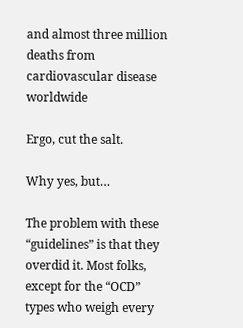and almost three million deaths from cardiovascular disease worldwide

Ergo, cut the salt.

Why yes, but…

The problem with these “guidelines” is that they overdid it. Most folks, except for the “OCD” types who weigh every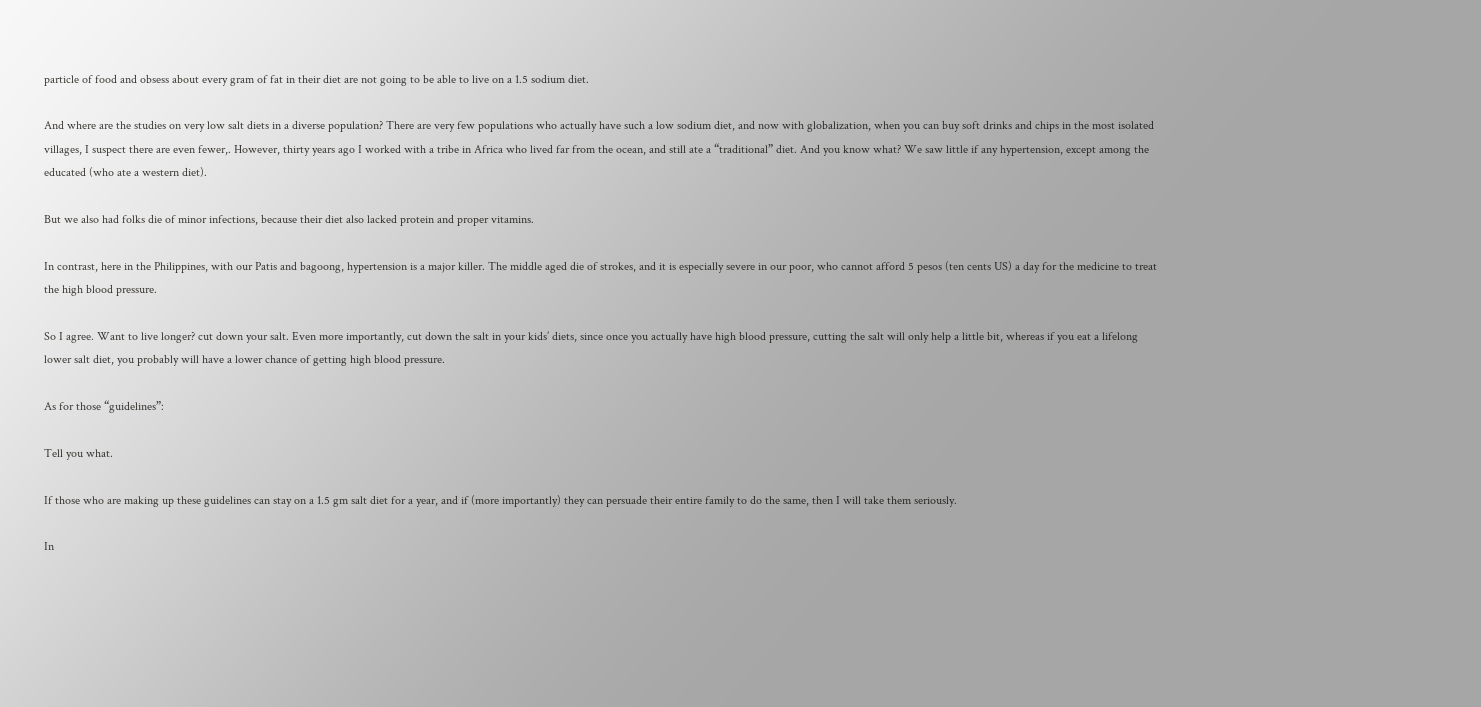particle of food and obsess about every gram of fat in their diet are not going to be able to live on a 1.5 sodium diet.

And where are the studies on very low salt diets in a diverse population? There are very few populations who actually have such a low sodium diet, and now with globalization, when you can buy soft drinks and chips in the most isolated villages, I suspect there are even fewer,. However, thirty years ago I worked with a tribe in Africa who lived far from the ocean, and still ate a “traditional” diet. And you know what? We saw little if any hypertension, except among the educated (who ate a western diet).

But we also had folks die of minor infections, because their diet also lacked protein and proper vitamins.

In contrast, here in the Philippines, with our Patis and bagoong, hypertension is a major killer. The middle aged die of strokes, and it is especially severe in our poor, who cannot afford 5 pesos (ten cents US) a day for the medicine to treat the high blood pressure.

So I agree. Want to live longer? cut down your salt. Even more importantly, cut down the salt in your kids’ diets, since once you actually have high blood pressure, cutting the salt will only help a little bit, whereas if you eat a lifelong lower salt diet, you probably will have a lower chance of getting high blood pressure.

As for those “guidelines”:

Tell you what.

If those who are making up these guidelines can stay on a 1.5 gm salt diet for a year, and if (more importantly) they can persuade their entire family to do the same, then I will take them seriously.

In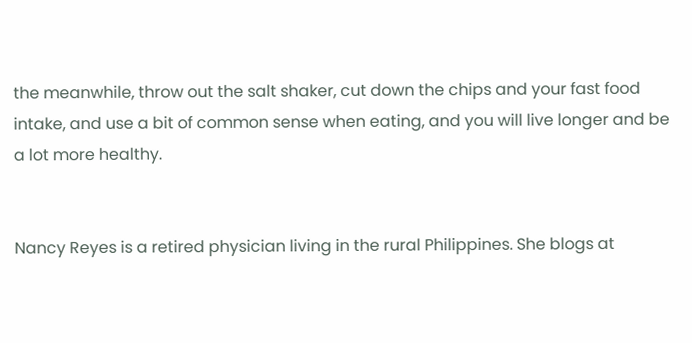the meanwhile, throw out the salt shaker, cut down the chips and your fast food intake, and use a bit of common sense when eating, and you will live longer and be a lot more healthy.


Nancy Reyes is a retired physician living in the rural Philippines. She blogs at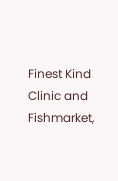Finest Kind Clinic and Fishmarket,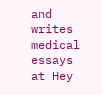and writes medical essays at Hey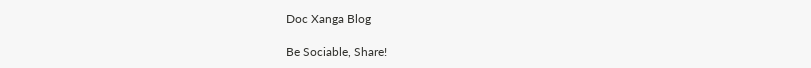Doc Xanga Blog

Be Sociable, Share!